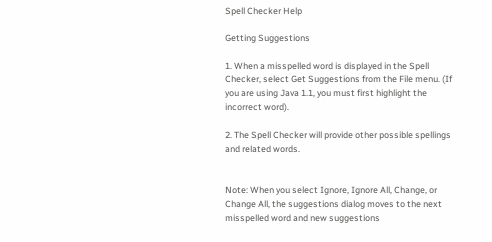Spell Checker Help

Getting Suggestions

1. When a misspelled word is displayed in the Spell Checker, select Get Suggestions from the File menu. (If you are using Java 1.1, you must first highlight the incorrect word).

2. The Spell Checker will provide other possible spellings and related words.


Note: When you select Ignore, Ignore All, Change, or Change All, the suggestions dialog moves to the next misspelled word and new suggestions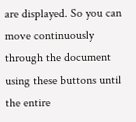are displayed. So you can move continuously through the document using these buttons until the entire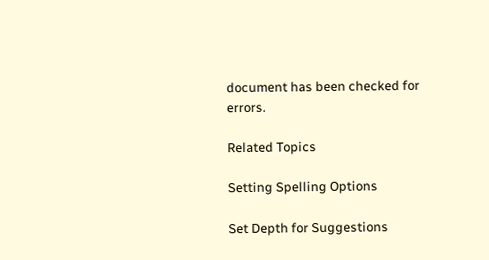document has been checked for errors.

Related Topics

Setting Spelling Options

Set Depth for Suggestions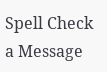Spell Check a Message